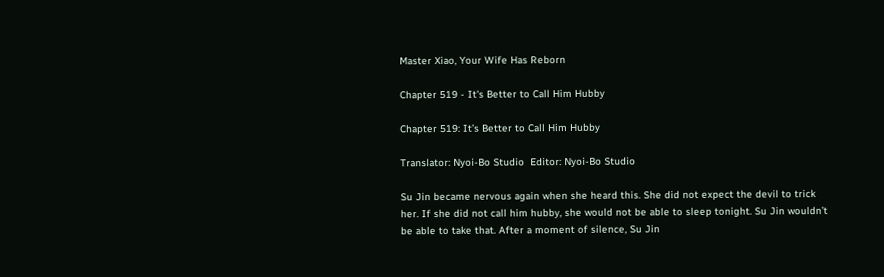Master Xiao, Your Wife Has Reborn

Chapter 519 - It's Better to Call Him Hubby

Chapter 519: It’s Better to Call Him Hubby

Translator: Nyoi-Bo Studio  Editor: Nyoi-Bo Studio

Su Jin became nervous again when she heard this. She did not expect the devil to trick her. If she did not call him hubby, she would not be able to sleep tonight. Su Jin wouldn’t be able to take that. After a moment of silence, Su Jin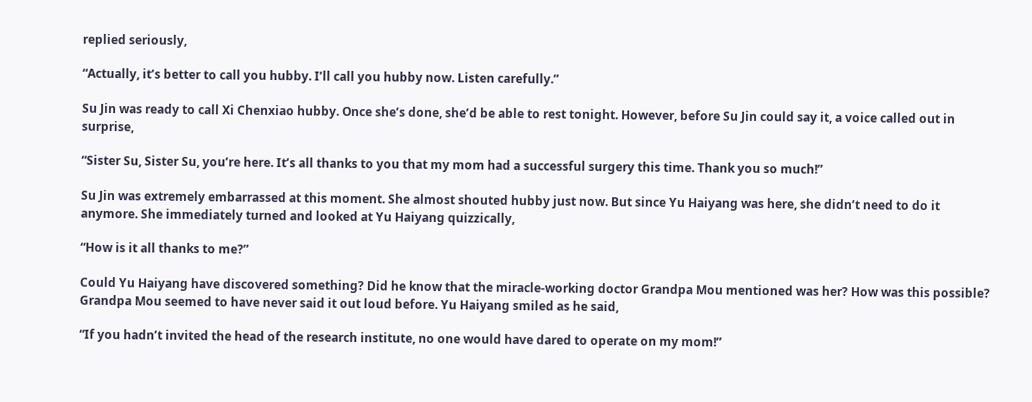replied seriously,

“Actually, it’s better to call you hubby. I’ll call you hubby now. Listen carefully.”

Su Jin was ready to call Xi Chenxiao hubby. Once she’s done, she’d be able to rest tonight. However, before Su Jin could say it, a voice called out in surprise,

“Sister Su, Sister Su, you’re here. It’s all thanks to you that my mom had a successful surgery this time. Thank you so much!”

Su Jin was extremely embarrassed at this moment. She almost shouted hubby just now. But since Yu Haiyang was here, she didn’t need to do it anymore. She immediately turned and looked at Yu Haiyang quizzically,

“How is it all thanks to me?”

Could Yu Haiyang have discovered something? Did he know that the miracle-working doctor Grandpa Mou mentioned was her? How was this possible? Grandpa Mou seemed to have never said it out loud before. Yu Haiyang smiled as he said,

“If you hadn’t invited the head of the research institute, no one would have dared to operate on my mom!”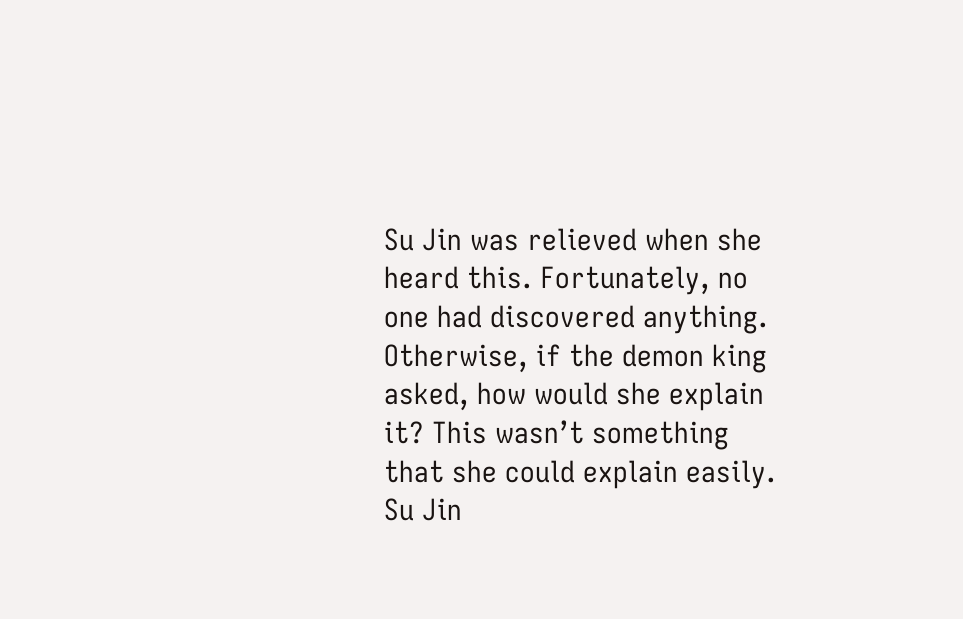Su Jin was relieved when she heard this. Fortunately, no one had discovered anything. Otherwise, if the demon king asked, how would she explain it? This wasn’t something that she could explain easily. Su Jin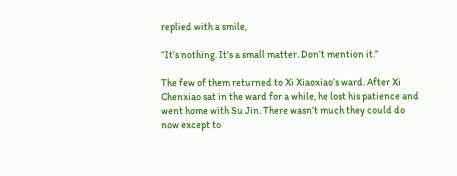replied with a smile,

“It’s nothing. It’s a small matter. Don’t mention it.”

The few of them returned to Xi Xiaoxiao’s ward. After Xi Chenxiao sat in the ward for a while, he lost his patience and went home with Su Jin. There wasn’t much they could do now except to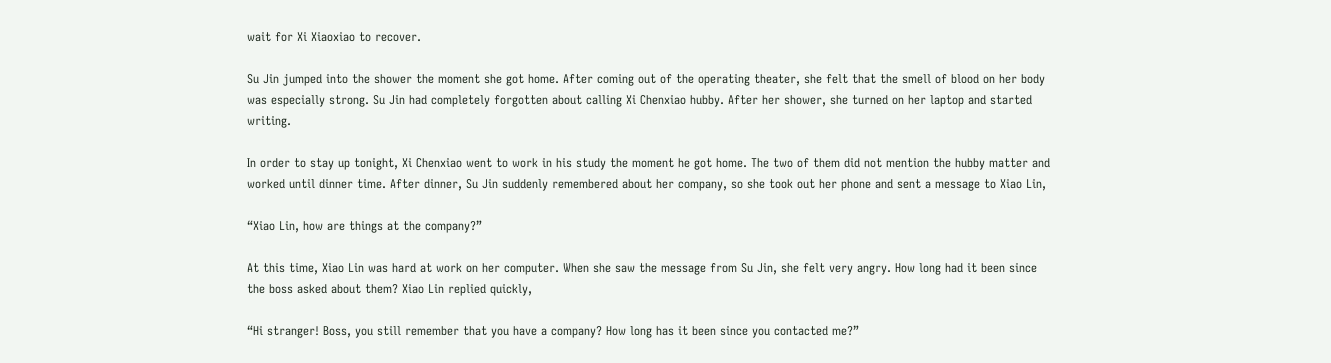wait for Xi Xiaoxiao to recover.

Su Jin jumped into the shower the moment she got home. After coming out of the operating theater, she felt that the smell of blood on her body was especially strong. Su Jin had completely forgotten about calling Xi Chenxiao hubby. After her shower, she turned on her laptop and started writing.

In order to stay up tonight, Xi Chenxiao went to work in his study the moment he got home. The two of them did not mention the hubby matter and worked until dinner time. After dinner, Su Jin suddenly remembered about her company, so she took out her phone and sent a message to Xiao Lin,

“Xiao Lin, how are things at the company?”

At this time, Xiao Lin was hard at work on her computer. When she saw the message from Su Jin, she felt very angry. How long had it been since the boss asked about them? Xiao Lin replied quickly,

“Hi stranger! Boss, you still remember that you have a company? How long has it been since you contacted me?”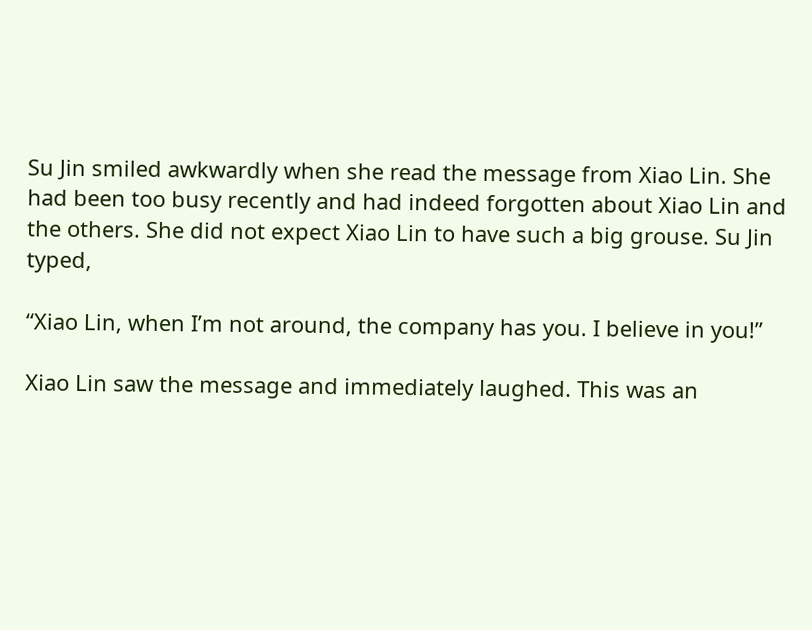Su Jin smiled awkwardly when she read the message from Xiao Lin. She had been too busy recently and had indeed forgotten about Xiao Lin and the others. She did not expect Xiao Lin to have such a big grouse. Su Jin typed,

“Xiao Lin, when I’m not around, the company has you. I believe in you!”

Xiao Lin saw the message and immediately laughed. This was an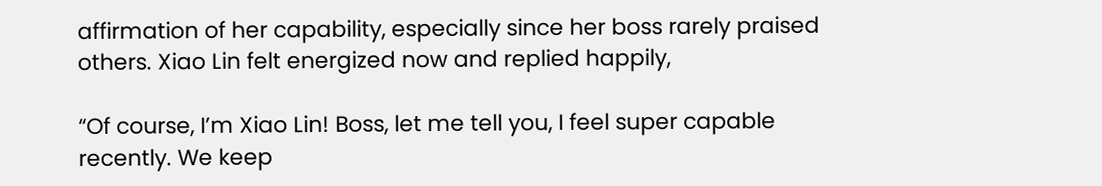affirmation of her capability, especially since her boss rarely praised others. Xiao Lin felt energized now and replied happily,

“Of course, I’m Xiao Lin! Boss, let me tell you, I feel super capable recently. We keep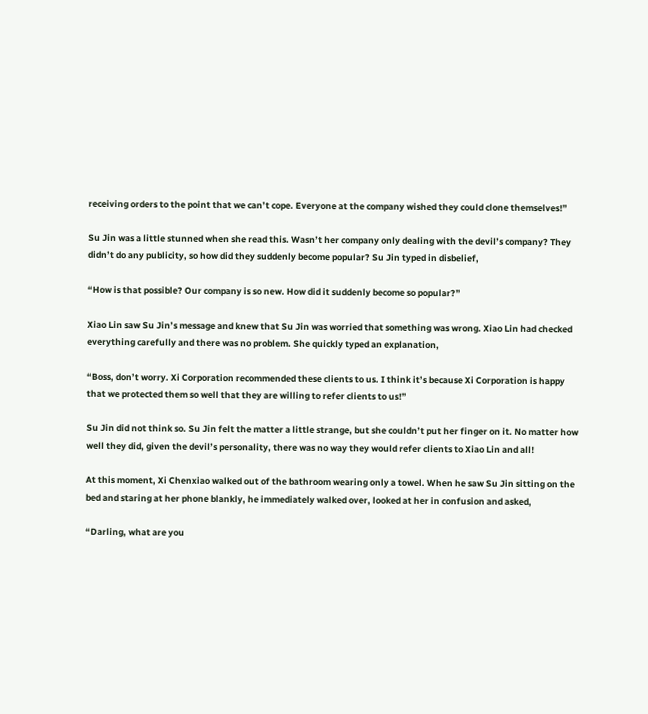receiving orders to the point that we can’t cope. Everyone at the company wished they could clone themselves!”

Su Jin was a little stunned when she read this. Wasn’t her company only dealing with the devil’s company? They didn’t do any publicity, so how did they suddenly become popular? Su Jin typed in disbelief,

“How is that possible? Our company is so new. How did it suddenly become so popular?”

Xiao Lin saw Su Jin’s message and knew that Su Jin was worried that something was wrong. Xiao Lin had checked everything carefully and there was no problem. She quickly typed an explanation,

“Boss, don’t worry. Xi Corporation recommended these clients to us. I think it’s because Xi Corporation is happy that we protected them so well that they are willing to refer clients to us!”

Su Jin did not think so. Su Jin felt the matter a little strange, but she couldn’t put her finger on it. No matter how well they did, given the devil’s personality, there was no way they would refer clients to Xiao Lin and all!

At this moment, Xi Chenxiao walked out of the bathroom wearing only a towel. When he saw Su Jin sitting on the bed and staring at her phone blankly, he immediately walked over, looked at her in confusion and asked,

“Darling, what are you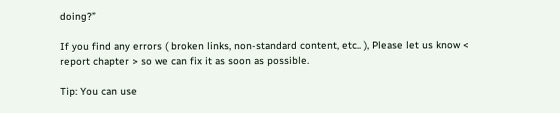doing?”

If you find any errors ( broken links, non-standard content, etc.. ), Please let us know < report chapter > so we can fix it as soon as possible.

Tip: You can use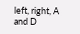left, right, A and D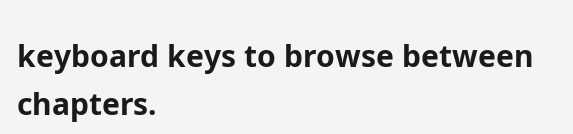keyboard keys to browse between chapters.